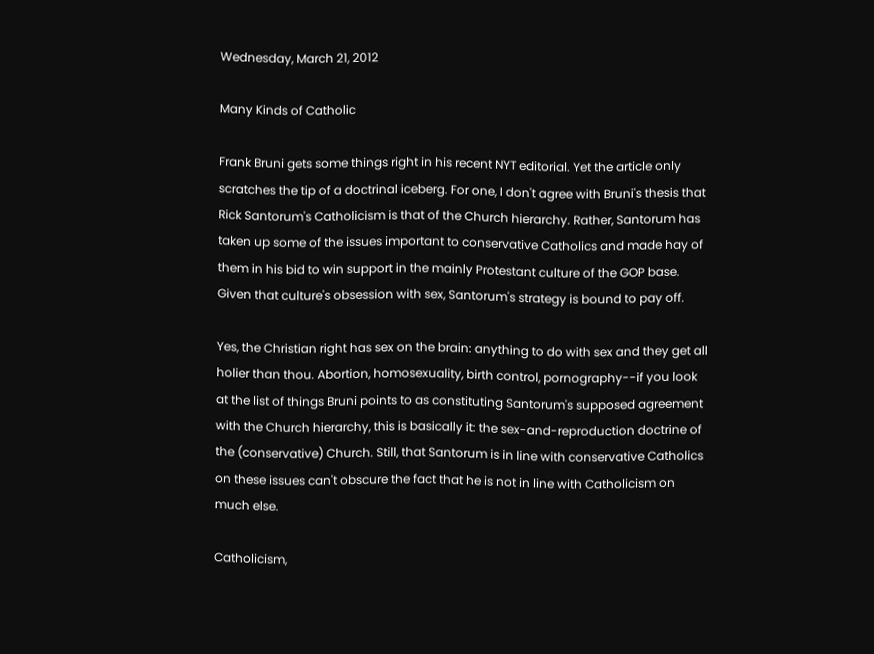Wednesday, March 21, 2012

Many Kinds of Catholic

Frank Bruni gets some things right in his recent NYT editorial. Yet the article only scratches the tip of a doctrinal iceberg. For one, I don't agree with Bruni's thesis that Rick Santorum's Catholicism is that of the Church hierarchy. Rather, Santorum has taken up some of the issues important to conservative Catholics and made hay of them in his bid to win support in the mainly Protestant culture of the GOP base. Given that culture's obsession with sex, Santorum's strategy is bound to pay off.

Yes, the Christian right has sex on the brain: anything to do with sex and they get all holier than thou. Abortion, homosexuality, birth control, pornography--if you look at the list of things Bruni points to as constituting Santorum's supposed agreement with the Church hierarchy, this is basically it: the sex-and-reproduction doctrine of the (conservative) Church. Still, that Santorum is in line with conservative Catholics on these issues can't obscure the fact that he is not in line with Catholicism on much else.

Catholicism,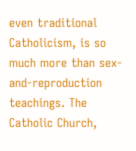even traditional Catholicism, is so much more than sex-and-reproduction teachings. The Catholic Church,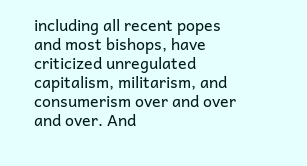including all recent popes and most bishops, have criticized unregulated capitalism, militarism, and consumerism over and over and over. And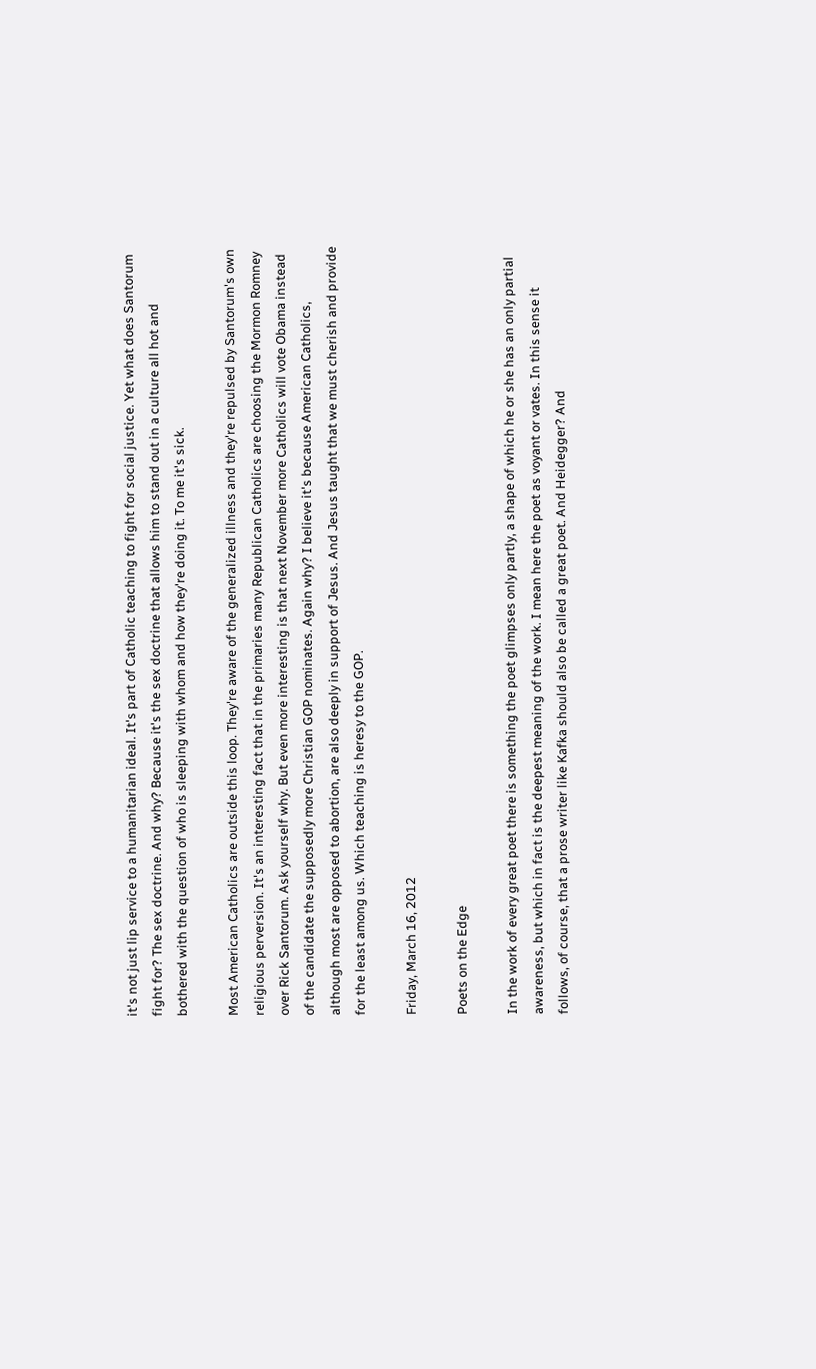it's not just lip service to a humanitarian ideal. It's part of Catholic teaching to fight for social justice. Yet what does Santorum fight for? The sex doctrine. And why? Because it's the sex doctrine that allows him to stand out in a culture all hot and bothered with the question of who is sleeping with whom and how they're doing it. To me it's sick.

Most American Catholics are outside this loop. They're aware of the generalized illness and they're repulsed by Santorum's own religious perversion. It's an interesting fact that in the primaries many Republican Catholics are choosing the Mormon Romney over Rick Santorum. Ask yourself why. But even more interesting is that next November more Catholics will vote Obama instead of the candidate the supposedly more Christian GOP nominates. Again why? I believe it's because American Catholics, although most are opposed to abortion, are also deeply in support of Jesus. And Jesus taught that we must cherish and provide for the least among us. Which teaching is heresy to the GOP.

Friday, March 16, 2012

Poets on the Edge

In the work of every great poet there is something the poet glimpses only partly, a shape of which he or she has an only partial awareness, but which in fact is the deepest meaning of the work. I mean here the poet as voyant or vates. In this sense it follows, of course, that a prose writer like Kafka should also be called a great poet. And Heidegger? And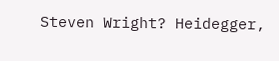Steven Wright? Heidegger,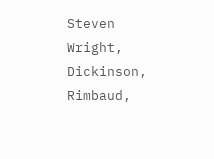Steven Wright, Dickinson, Rimbaud,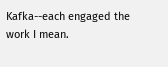Kafka--each engaged the work I mean.